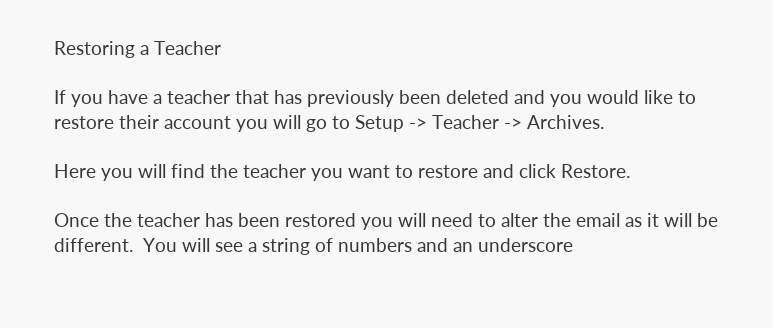Restoring a Teacher

If you have a teacher that has previously been deleted and you would like to restore their account you will go to Setup -> Teacher -> Archives.

Here you will find the teacher you want to restore and click Restore.

Once the teacher has been restored you will need to alter the email as it will be different.  You will see a string of numbers and an underscore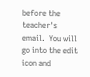before the teacher's email.  You will go into the edit icon and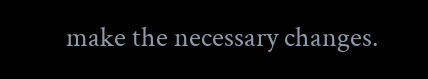make the necessary changes.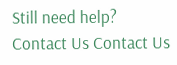Still need help? Contact Us Contact Us